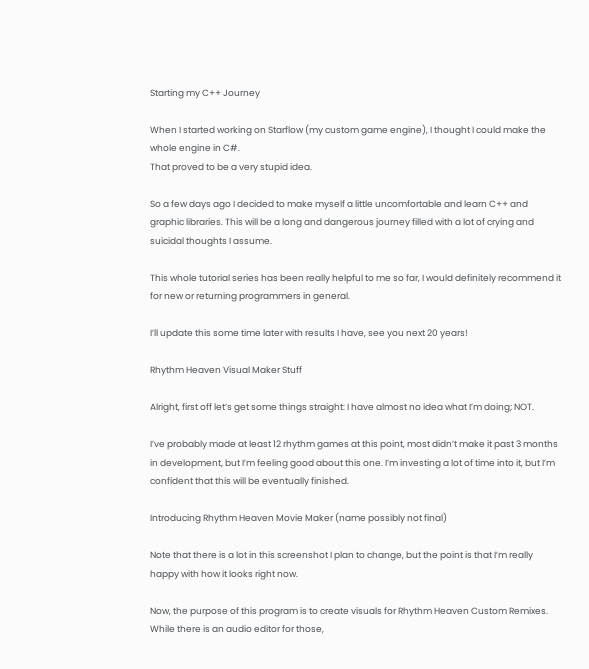Starting my C++ Journey

When I started working on Starflow (my custom game engine), I thought I could make the whole engine in C#.
That proved to be a very stupid idea.

So a few days ago I decided to make myself a little uncomfortable and learn C++ and graphic libraries. This will be a long and dangerous journey filled with a lot of crying and suicidal thoughts I assume.

This whole tutorial series has been really helpful to me so far, I would definitely recommend it for new or returning programmers in general.

I’ll update this some time later with results I have, see you next 20 years!

Rhythm Heaven Visual Maker Stuff

Alright, first off let’s get some things straight: I have almost no idea what I’m doing; NOT.

I’ve probably made at least 12 rhythm games at this point, most didn’t make it past 3 months in development, but I’m feeling good about this one. I’m investing a lot of time into it, but I’m confident that this will be eventually finished.

Introducing Rhythm Heaven Movie Maker (name possibly not final)

Note that there is a lot in this screenshot I plan to change, but the point is that I’m really happy with how it looks right now.

Now, the purpose of this program is to create visuals for Rhythm Heaven Custom Remixes. While there is an audio editor for those,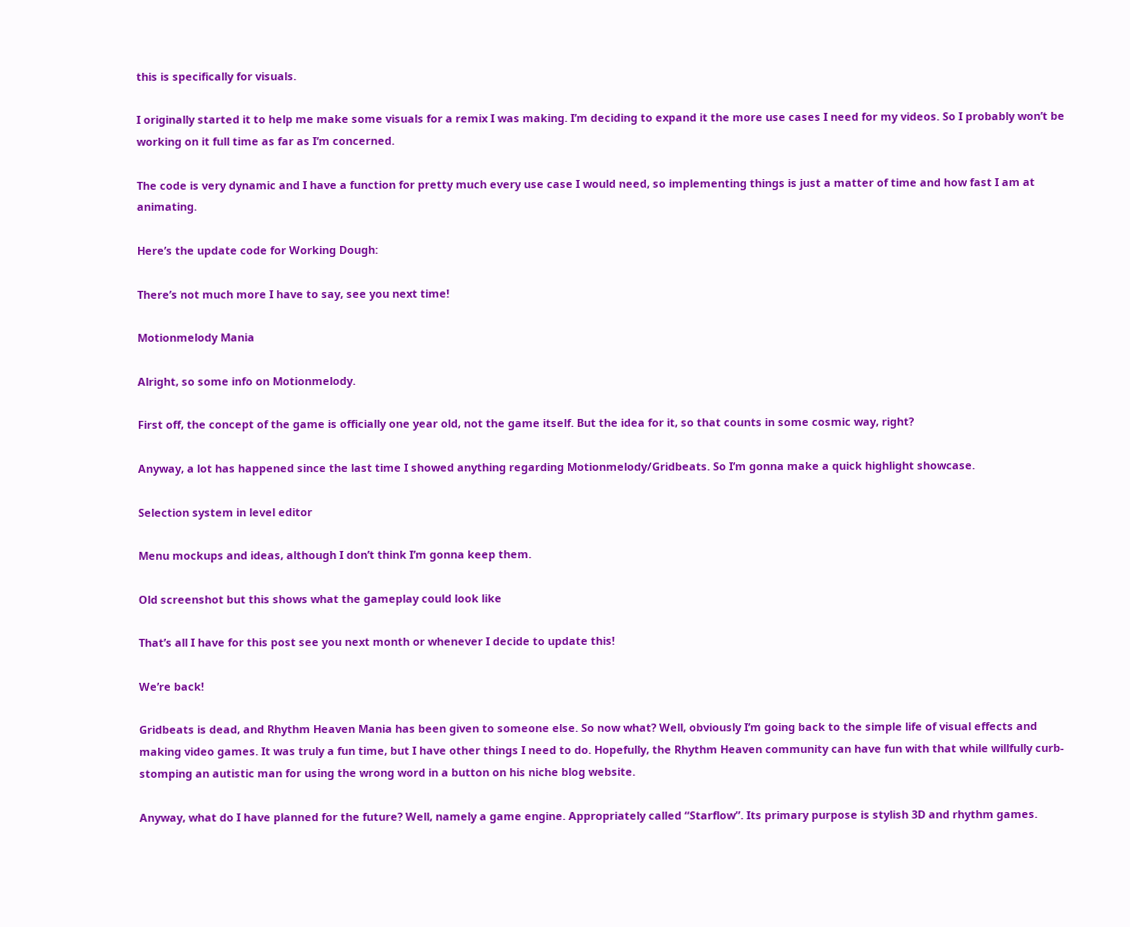this is specifically for visuals.

I originally started it to help me make some visuals for a remix I was making. I’m deciding to expand it the more use cases I need for my videos. So I probably won’t be working on it full time as far as I’m concerned.

The code is very dynamic and I have a function for pretty much every use case I would need, so implementing things is just a matter of time and how fast I am at animating.

Here’s the update code for Working Dough:

There’s not much more I have to say, see you next time!

Motionmelody Mania

Alright, so some info on Motionmelody.

First off, the concept of the game is officially one year old, not the game itself. But the idea for it, so that counts in some cosmic way, right?

Anyway, a lot has happened since the last time I showed anything regarding Motionmelody/Gridbeats. So I’m gonna make a quick highlight showcase.

Selection system in level editor

Menu mockups and ideas, although I don’t think I’m gonna keep them.

Old screenshot but this shows what the gameplay could look like

That’s all I have for this post see you next month or whenever I decide to update this!

We’re back!

Gridbeats is dead, and Rhythm Heaven Mania has been given to someone else. So now what? Well, obviously I’m going back to the simple life of visual effects and making video games. It was truly a fun time, but I have other things I need to do. Hopefully, the Rhythm Heaven community can have fun with that while willfully curb-stomping an autistic man for using the wrong word in a button on his niche blog website.

Anyway, what do I have planned for the future? Well, namely a game engine. Appropriately called “Starflow”. Its primary purpose is stylish 3D and rhythm games.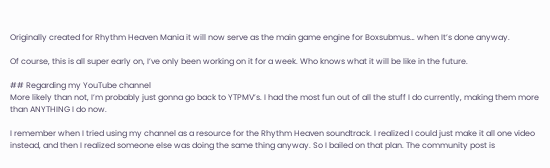Originally created for Rhythm Heaven Mania it will now serve as the main game engine for Boxsubmus… when It’s done anyway.

Of course, this is all super early on, I’ve only been working on it for a week. Who knows what it will be like in the future.

## Regarding my YouTube channel
More likely than not, I’m probably just gonna go back to YTPMV’s. I had the most fun out of all the stuff I do currently, making them more than ANYTHING I do now.

I remember when I tried using my channel as a resource for the Rhythm Heaven soundtrack. I realized I could just make it all one video instead, and then I realized someone else was doing the same thing anyway. So I bailed on that plan. The community post is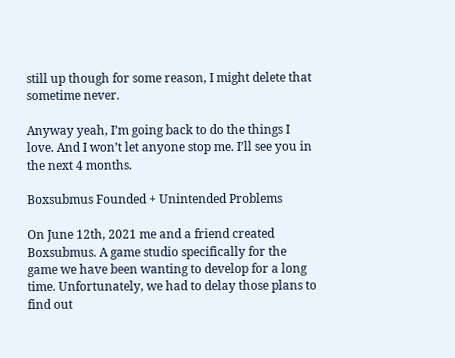still up though for some reason, I might delete that sometime never.

Anyway yeah, I’m going back to do the things I love. And I won’t let anyone stop me. I’ll see you in the next 4 months.

Boxsubmus Founded + Unintended Problems

On June 12th, 2021 me and a friend created Boxsubmus. A game studio specifically for the game we have been wanting to develop for a long time. Unfortunately, we had to delay those plans to find out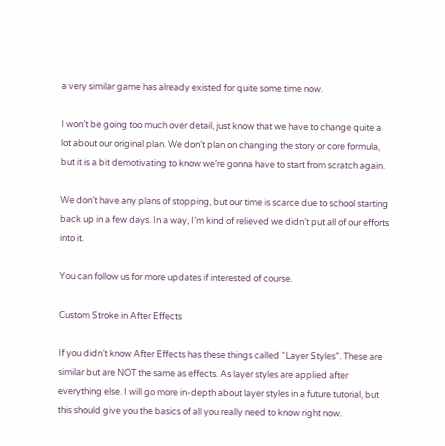a very similar game has already existed for quite some time now.

I won’t be going too much over detail, just know that we have to change quite a lot about our original plan. We don’t plan on changing the story or core formula, but it is a bit demotivating to know we’re gonna have to start from scratch again.

We don’t have any plans of stopping, but our time is scarce due to school starting back up in a few days. In a way, I’m kind of relieved we didn’t put all of our efforts into it.

You can follow us for more updates if interested of course.

Custom Stroke in After Effects

If you didn’t know After Effects has these things called “Layer Styles”. These are similar but are NOT the same as effects. As layer styles are applied after everything else. I will go more in-depth about layer styles in a future tutorial, but this should give you the basics of all you really need to know right now.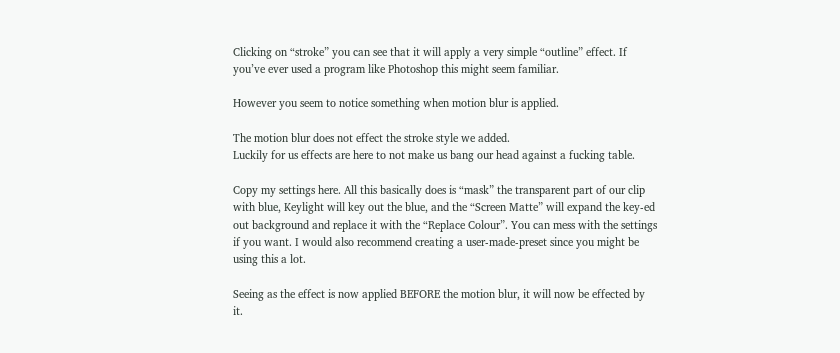Clicking on “stroke” you can see that it will apply a very simple “outline” effect. If you’ve ever used a program like Photoshop this might seem familiar.

However you seem to notice something when motion blur is applied.

The motion blur does not effect the stroke style we added.
Luckily for us effects are here to not make us bang our head against a fucking table.

Copy my settings here. All this basically does is “mask” the transparent part of our clip with blue, Keylight will key out the blue, and the “Screen Matte” will expand the key-ed out background and replace it with the “Replace Colour”. You can mess with the settings if you want. I would also recommend creating a user-made-preset since you might be using this a lot.

Seeing as the effect is now applied BEFORE the motion blur, it will now be effected by it.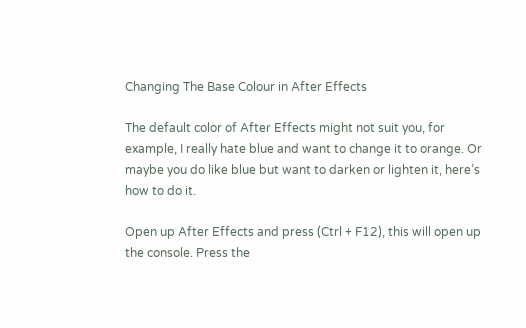Changing The Base Colour in After Effects

The default color of After Effects might not suit you, for example, I really hate blue and want to change it to orange. Or maybe you do like blue but want to darken or lighten it, here’s how to do it.

Open up After Effects and press (Ctrl + F12), this will open up the console. Press the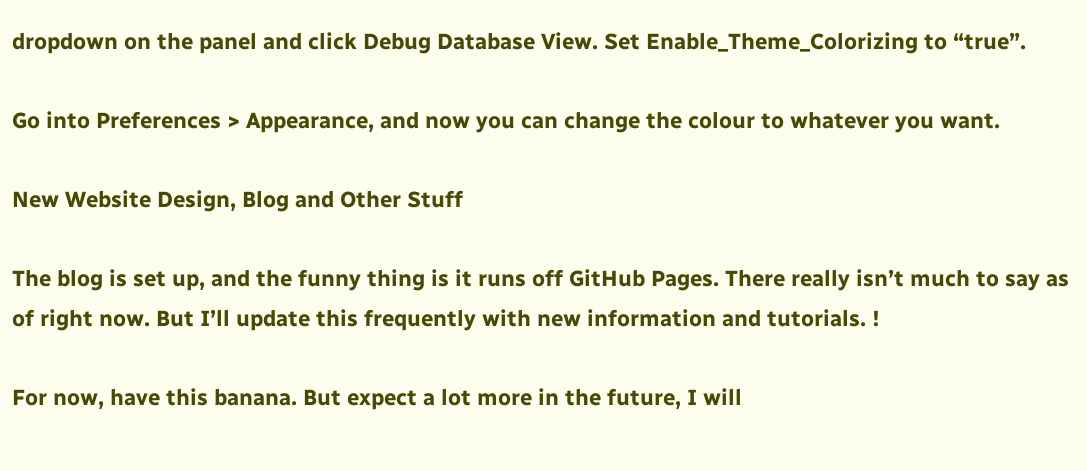dropdown on the panel and click Debug Database View. Set Enable_Theme_Colorizing to “true”.

Go into Preferences > Appearance, and now you can change the colour to whatever you want.

New Website Design, Blog and Other Stuff

The blog is set up, and the funny thing is it runs off GitHub Pages. There really isn’t much to say as of right now. But I’ll update this frequently with new information and tutorials. !

For now, have this banana. But expect a lot more in the future, I will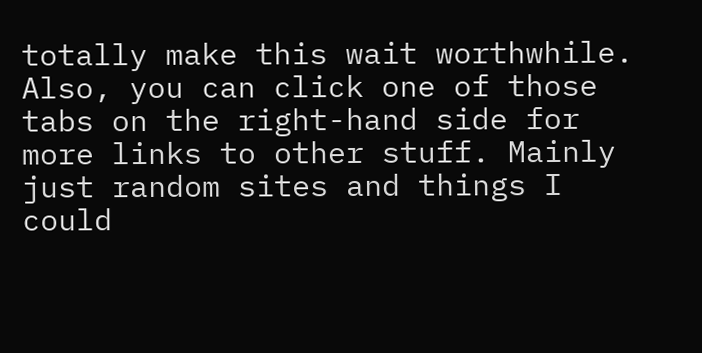totally make this wait worthwhile. Also, you can click one of those tabs on the right-hand side for more links to other stuff. Mainly just random sites and things I could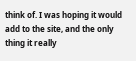think of. I was hoping it would add to the site, and the only thing it really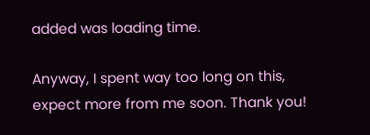added was loading time.

Anyway, I spent way too long on this, expect more from me soon. Thank you!